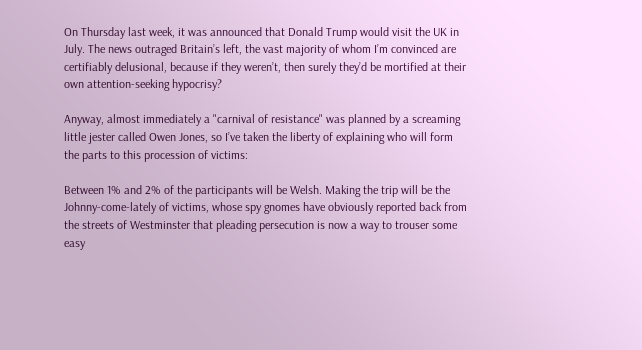On Thursday last week, it was announced that Donald Trump would visit the UK in July. The news outraged Britain’s left, the vast majority of whom I’m convinced are certifiably delusional, because if they weren’t, then surely they’d be mortified at their own attention-seeking hypocrisy?

Anyway, almost immediately a "carnival of resistance" was planned by a screaming little jester called Owen Jones, so I’ve taken the liberty of explaining who will form the parts to this procession of victims:

Between 1% and 2% of the participants will be Welsh. Making the trip will be the Johnny-come-lately of victims, whose spy gnomes have obviously reported back from the streets of Westminster that pleading persecution is now a way to trouser some easy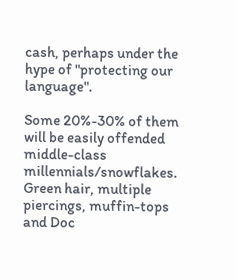cash, perhaps under the hype of "protecting our language".

Some 20%-30% of them will be easily offended middle-class millennials/snowflakes. Green hair, multiple piercings, muffin-tops and Doc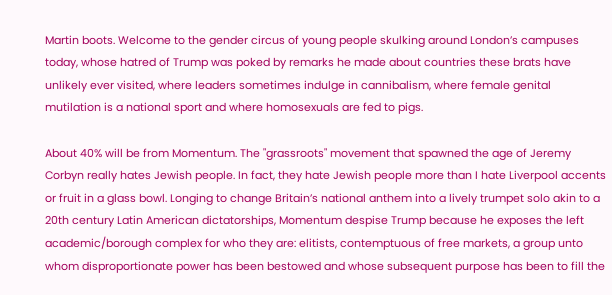Martin boots. Welcome to the gender circus of young people skulking around London’s campuses today, whose hatred of Trump was poked by remarks he made about countries these brats have unlikely ever visited, where leaders sometimes indulge in cannibalism, where female genital mutilation is a national sport and where homosexuals are fed to pigs.

About 40% will be from Momentum. The "grassroots" movement that spawned the age of Jeremy Corbyn really hates Jewish people. In fact, they hate Jewish people more than I hate Liverpool accents or fruit in a glass bowl. Longing to change Britain’s national anthem into a lively trumpet solo akin to a 20th century Latin American dictatorships, Momentum despise Trump because he exposes the left academic/borough complex for who they are: elitists, contemptuous of free markets, a group unto whom disproportionate power has been bestowed and whose subsequent purpose has been to fill the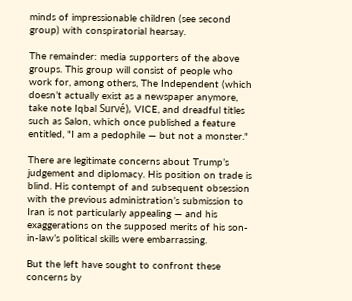minds of impressionable children (see second group) with conspiratorial hearsay.

The remainder: media supporters of the above groups. This group will consist of people who work for, among others, The Independent (which doesn’t actually exist as a newspaper anymore, take note Iqbal Survé), VICE, and dreadful titles such as Salon, which once published a feature entitled, "I am a pedophile — but not a monster."

There are legitimate concerns about Trump’s judgement and diplomacy. His position on trade is blind. His contempt of and subsequent obsession with the previous administration’s submission to Iran is not particularly appealing — and his exaggerations on the supposed merits of his son-in-law’s political skills were embarrassing.

But the left have sought to confront these concerns by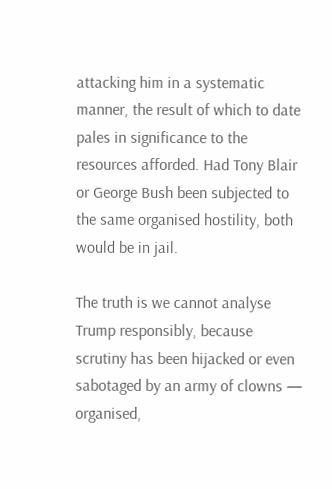attacking him in a systematic manner, the result of which to date pales in significance to the resources afforded. Had Tony Blair or George Bush been subjected to the same organised hostility, both would be in jail.

The truth is we cannot analyse Trump responsibly, because scrutiny has been hijacked or even sabotaged by an army of clowns — organised,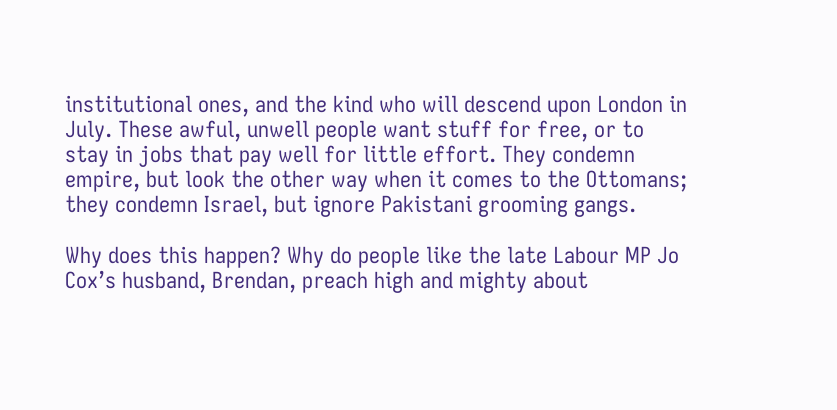institutional ones, and the kind who will descend upon London in July. These awful, unwell people want stuff for free, or to stay in jobs that pay well for little effort. They condemn empire, but look the other way when it comes to the Ottomans; they condemn Israel, but ignore Pakistani grooming gangs.

Why does this happen? Why do people like the late Labour MP Jo Cox’s husband, Brendan, preach high and mighty about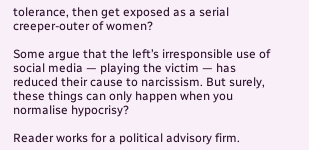tolerance, then get exposed as a serial creeper-outer of women?

Some argue that the left’s irresponsible use of social media — playing the victim — has reduced their cause to narcissism. But surely, these things can only happen when you normalise hypocrisy?

Reader works for a political advisory firm.